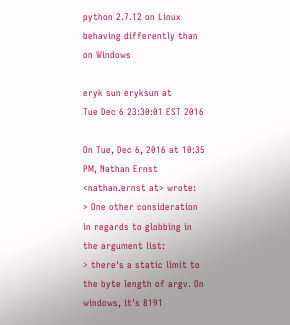python 2.7.12 on Linux behaving differently than on Windows

eryk sun eryksun at
Tue Dec 6 23:30:01 EST 2016

On Tue, Dec 6, 2016 at 10:35 PM, Nathan Ernst <nathan.ernst at> wrote:
> One other consideration in regards to globbing in the argument list:
> there's a static limit to the byte length of argv. On windows, it's 8191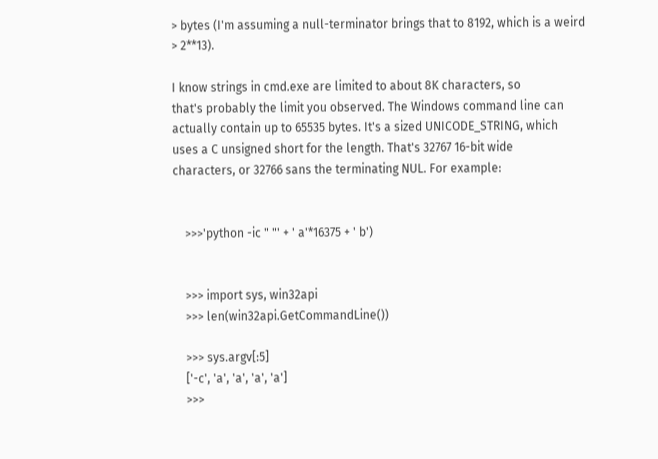> bytes (I'm assuming a null-terminator brings that to 8192, which is a weird
> 2**13).

I know strings in cmd.exe are limited to about 8K characters, so
that's probably the limit you observed. The Windows command line can
actually contain up to 65535 bytes. It's a sized UNICODE_STRING, which
uses a C unsigned short for the length. That's 32767 16-bit wide
characters, or 32766 sans the terminating NUL. For example:


    >>>'python -ic " "' + ' a'*16375 + ' b')


    >>> import sys, win32api
    >>> len(win32api.GetCommandLine())

    >>> sys.argv[:5]
    ['-c', 'a', 'a', 'a', 'a']
    >>>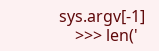sys.argv[-1]
    >>> len('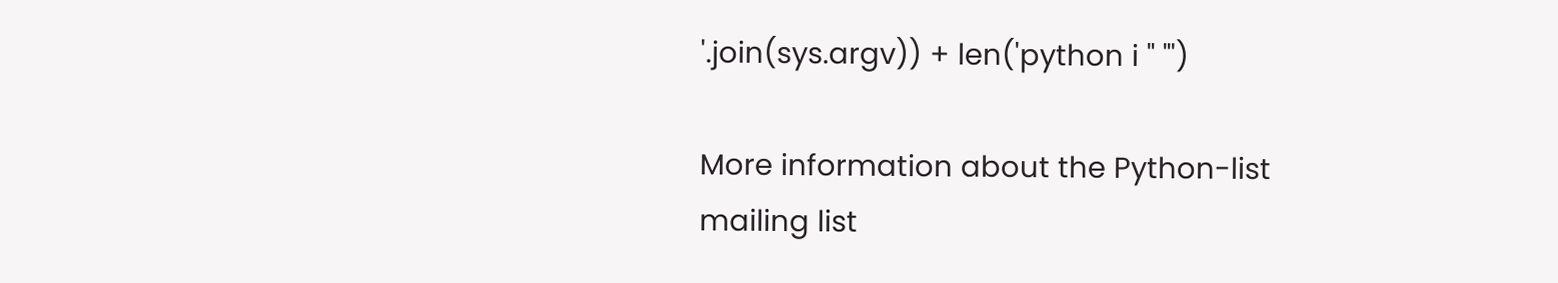'.join(sys.argv)) + len('python i " "')

More information about the Python-list mailing list